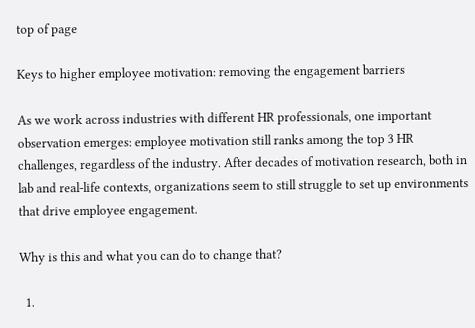top of page

Keys to higher employee motivation: removing the engagement barriers

As we work across industries with different HR professionals, one important observation emerges: employee motivation still ranks among the top 3 HR challenges, regardless of the industry. After decades of motivation research, both in lab and real-life contexts, organizations seem to still struggle to set up environments that drive employee engagement.

Why is this and what you can do to change that?

  1.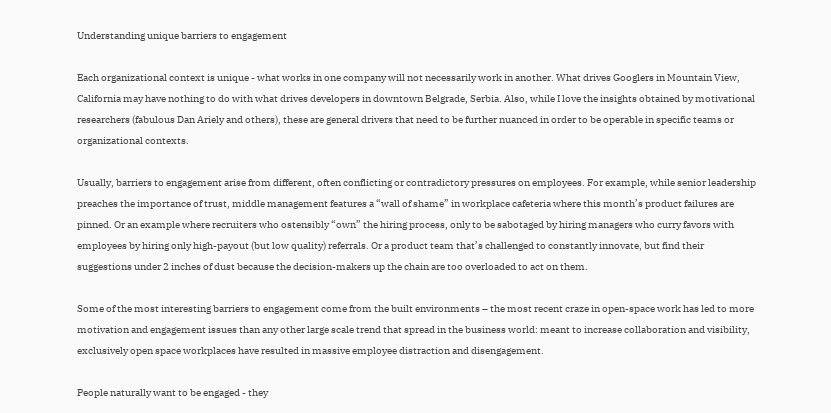Understanding unique barriers to engagement

Each organizational context is unique - what works in one company will not necessarily work in another. What drives Googlers in Mountain View, California may have nothing to do with what drives developers in downtown Belgrade, Serbia. Also, while I love the insights obtained by motivational researchers (fabulous Dan Ariely and others), these are general drivers that need to be further nuanced in order to be operable in specific teams or organizational contexts.

Usually, barriers to engagement arise from different, often conflicting or contradictory pressures on employees. For example, while senior leadership preaches the importance of trust, middle management features a “wall of shame” in workplace cafeteria where this month’s product failures are pinned. Or an example where recruiters who ostensibly “own” the hiring process, only to be sabotaged by hiring managers who curry favors with employees by hiring only high-payout (but low quality) referrals. Or a product team that’s challenged to constantly innovate, but find their suggestions under 2 inches of dust because the decision-makers up the chain are too overloaded to act on them.

Some of the most interesting barriers to engagement come from the built environments – the most recent craze in open-space work has led to more motivation and engagement issues than any other large scale trend that spread in the business world: meant to increase collaboration and visibility, exclusively open space workplaces have resulted in massive employee distraction and disengagement.

People naturally want to be engaged - they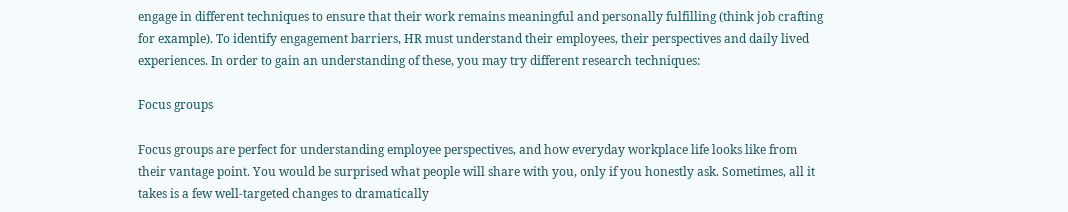engage in different techniques to ensure that their work remains meaningful and personally fulfilling (think job crafting for example). To identify engagement barriers, HR must understand their employees, their perspectives and daily lived experiences. In order to gain an understanding of these, you may try different research techniques:

Focus groups

Focus groups are perfect for understanding employee perspectives, and how everyday workplace life looks like from their vantage point. You would be surprised what people will share with you, only if you honestly ask. Sometimes, all it takes is a few well-targeted changes to dramatically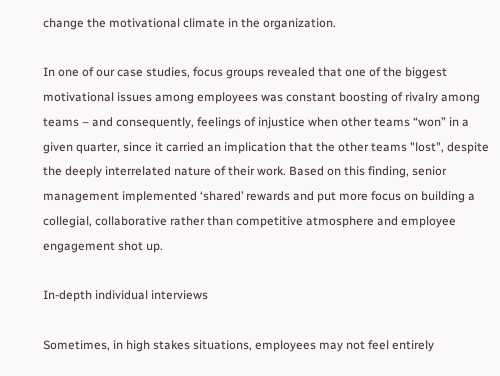change the motivational climate in the organization.

In one of our case studies, focus groups revealed that one of the biggest motivational issues among employees was constant boosting of rivalry among teams – and consequently, feelings of injustice when other teams “won” in a given quarter, since it carried an implication that the other teams "lost", despite the deeply interrelated nature of their work. Based on this finding, senior management implemented ‘shared’ rewards and put more focus on building a collegial, collaborative rather than competitive atmosphere and employee engagement shot up.

In-depth individual interviews

Sometimes, in high stakes situations, employees may not feel entirely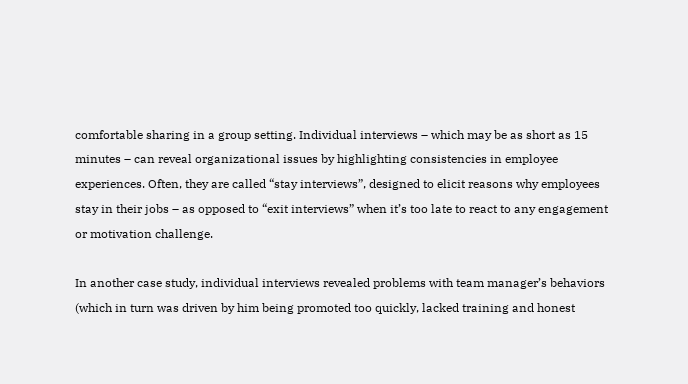comfortable sharing in a group setting. Individual interviews – which may be as short as 15 minutes – can reveal organizational issues by highlighting consistencies in employee experiences. Often, they are called “stay interviews”, designed to elicit reasons why employees stay in their jobs – as opposed to “exit interviews” when it’s too late to react to any engagement or motivation challenge.

In another case study, individual interviews revealed problems with team manager’s behaviors (which in turn was driven by him being promoted too quickly, lacked training and honest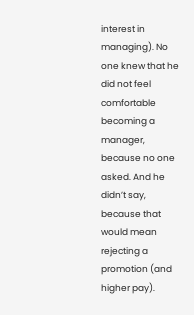interest in managing). No one knew that he did not feel comfortable becoming a manager, because no one asked. And he didn’t say, because that would mean rejecting a promotion (and higher pay).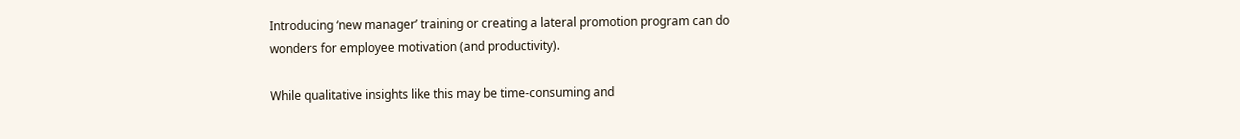Introducing ‘new manager’ training or creating a lateral promotion program can do wonders for employee motivation (and productivity).

While qualitative insights like this may be time-consuming and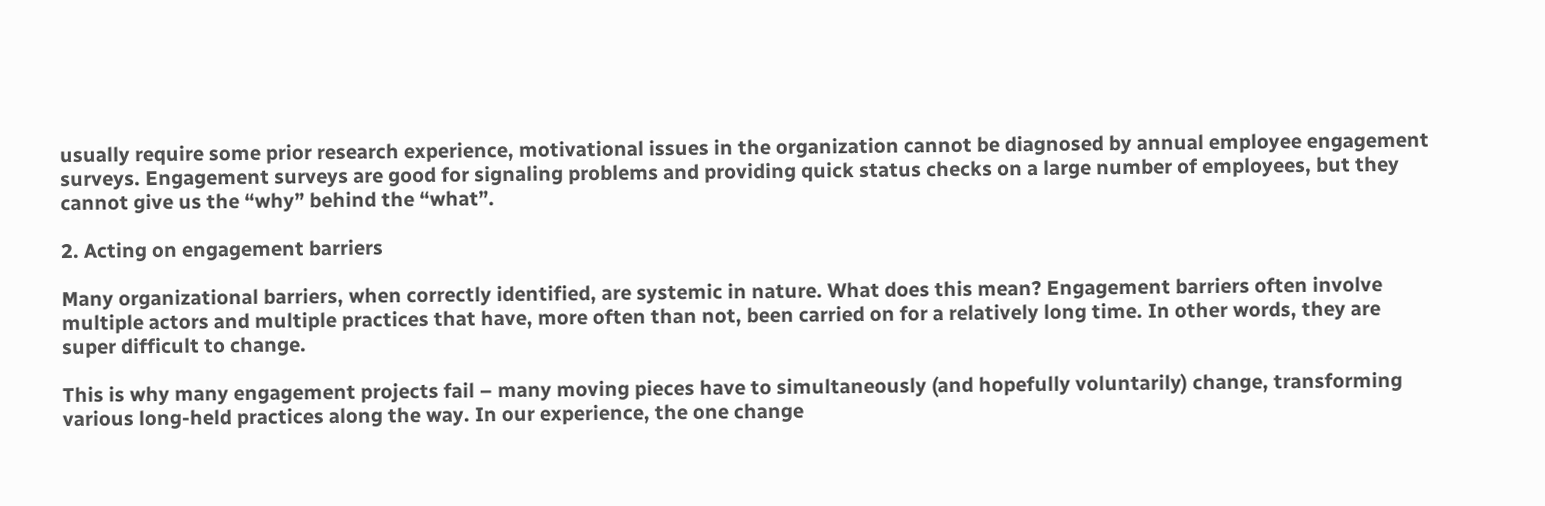usually require some prior research experience, motivational issues in the organization cannot be diagnosed by annual employee engagement surveys. Engagement surveys are good for signaling problems and providing quick status checks on a large number of employees, but they cannot give us the “why” behind the “what”.

2. Acting on engagement barriers

Many organizational barriers, when correctly identified, are systemic in nature. What does this mean? Engagement barriers often involve multiple actors and multiple practices that have, more often than not, been carried on for a relatively long time. In other words, they are super difficult to change.

This is why many engagement projects fail – many moving pieces have to simultaneously (and hopefully voluntarily) change, transforming various long-held practices along the way. In our experience, the one change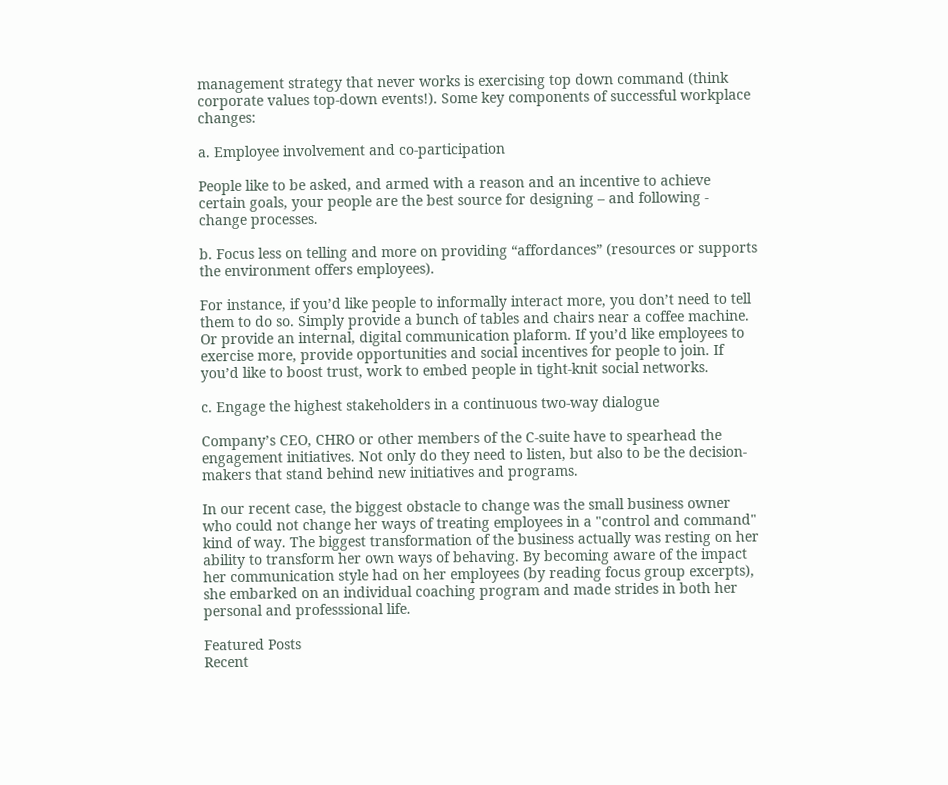management strategy that never works is exercising top down command (think corporate values top-down events!). Some key components of successful workplace changes:

a. Employee involvement and co-participation

People like to be asked, and armed with a reason and an incentive to achieve certain goals, your people are the best source for designing – and following - change processes.

b. Focus less on telling and more on providing “affordances” (resources or supports the environment offers employees).

For instance, if you’d like people to informally interact more, you don’t need to tell them to do so. Simply provide a bunch of tables and chairs near a coffee machine. Or provide an internal, digital communication plaform. If you’d like employees to exercise more, provide opportunities and social incentives for people to join. If you’d like to boost trust, work to embed people in tight-knit social networks.

c. Engage the highest stakeholders in a continuous two-way dialogue

Company’s CEO, CHRO or other members of the C-suite have to spearhead the engagement initiatives. Not only do they need to listen, but also to be the decision-makers that stand behind new initiatives and programs.

In our recent case, the biggest obstacle to change was the small business owner who could not change her ways of treating employees in a "control and command" kind of way. The biggest transformation of the business actually was resting on her ability to transform her own ways of behaving. By becoming aware of the impact her communication style had on her employees (by reading focus group excerpts), she embarked on an individual coaching program and made strides in both her personal and professsional life.

Featured Posts
Recent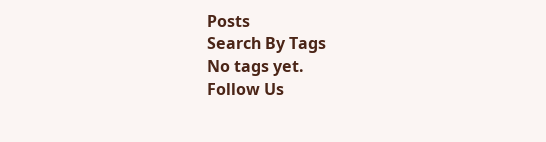Posts
Search By Tags
No tags yet.
Follow Us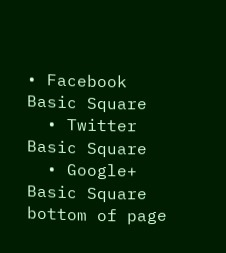• Facebook Basic Square
  • Twitter Basic Square
  • Google+ Basic Square
bottom of page